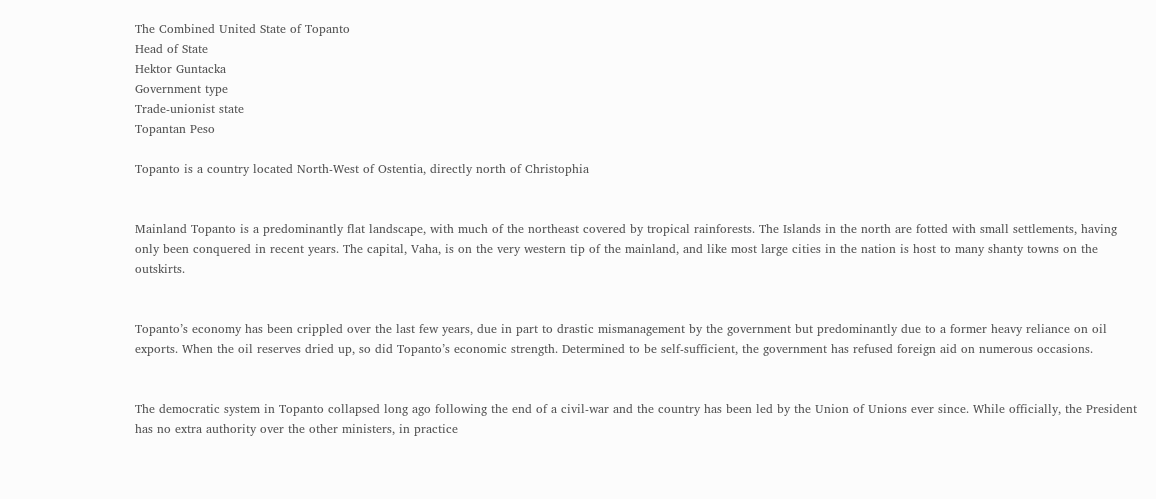The Combined United State of Topanto
Head of State
Hektor Guntacka
Government type
Trade-unionist state
Topantan Peso

Topanto is a country located North-West of Ostentia, directly north of Christophia


Mainland Topanto is a predominantly flat landscape, with much of the northeast covered by tropical rainforests. The Islands in the north are fotted with small settlements, having only been conquered in recent years. The capital, Vaha, is on the very western tip of the mainland, and like most large cities in the nation is host to many shanty towns on the outskirts.


Topanto’s economy has been crippled over the last few years, due in part to drastic mismanagement by the government but predominantly due to a former heavy reliance on oil exports. When the oil reserves dried up, so did Topanto’s economic strength. Determined to be self-sufficient, the government has refused foreign aid on numerous occasions.


The democratic system in Topanto collapsed long ago following the end of a civil-war and the country has been led by the Union of Unions ever since. While officially, the President has no extra authority over the other ministers, in practice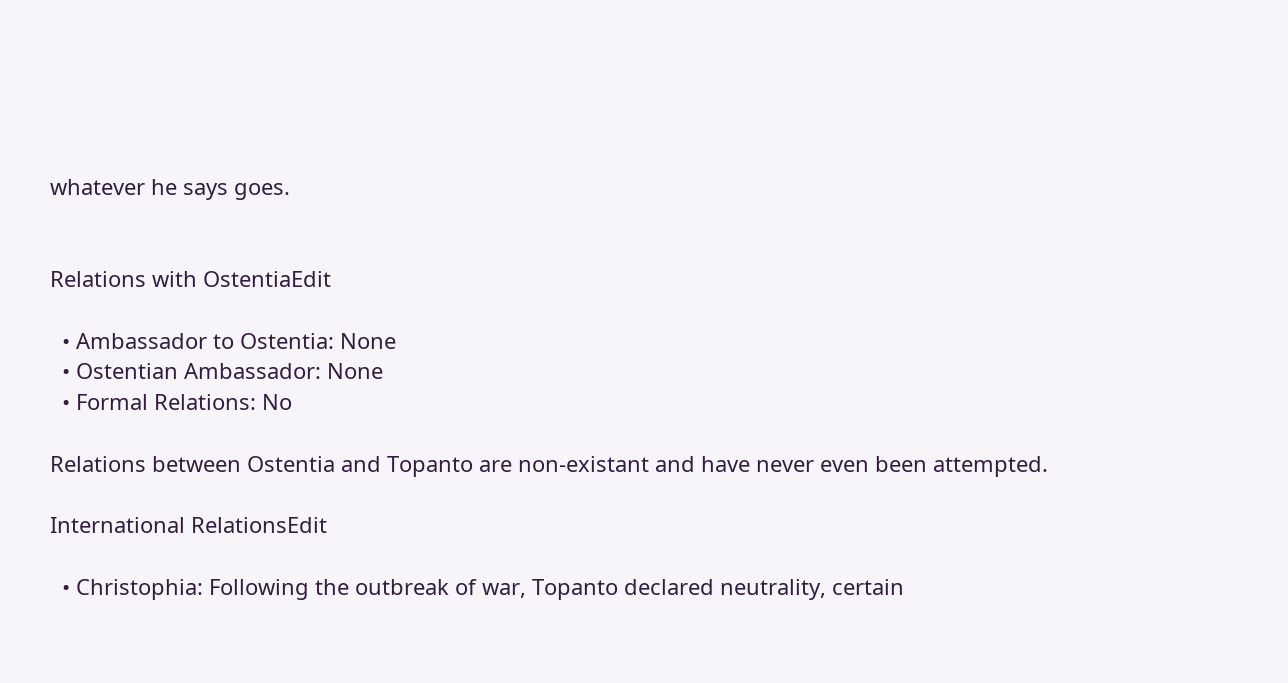whatever he says goes.


Relations with OstentiaEdit

  • Ambassador to Ostentia: None
  • Ostentian Ambassador: None
  • Formal Relations: No

Relations between Ostentia and Topanto are non-existant and have never even been attempted.

International RelationsEdit

  • Christophia: Following the outbreak of war, Topanto declared neutrality, certain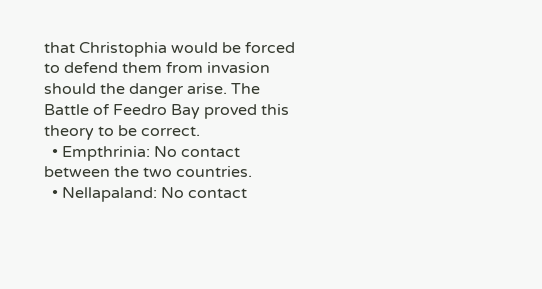that Christophia would be forced to defend them from invasion should the danger arise. The Battle of Feedro Bay proved this theory to be correct.
  • Empthrinia: No contact between the two countries.
  • Nellapaland: No contact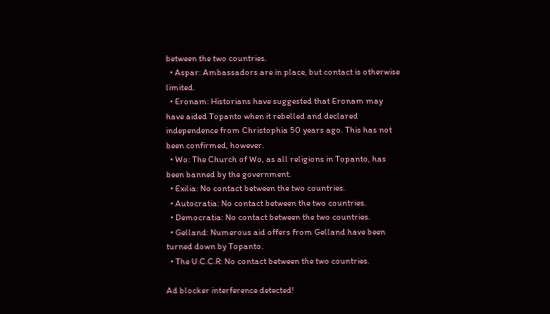between the two countries.
  • Aspar: Ambassadors are in place, but contact is otherwise limited.
  • Eronam: Historians have suggested that Eronam may have aided Topanto when it rebelled and declared independence from Christophia 50 years ago. This has not been confirmed, however.
  • Wo: The Church of Wo, as all religions in Topanto, has been banned by the government.
  • Exilia: No contact between the two countries.
  • Autocratia: No contact between the two countries.
  • Democratia: No contact between the two countries.
  • Gelland: Numerous aid offers from Gelland have been turned down by Topanto.
  • The U.C.C.R: No contact between the two countries.

Ad blocker interference detected!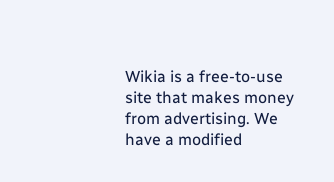Wikia is a free-to-use site that makes money from advertising. We have a modified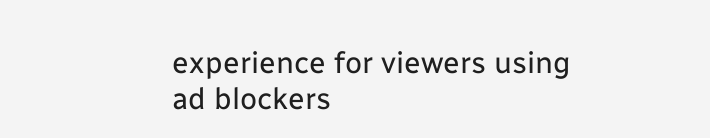experience for viewers using ad blockers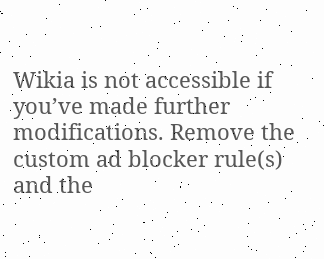Wikia is not accessible if you’ve made further modifications. Remove the custom ad blocker rule(s) and the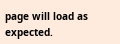page will load as expected.